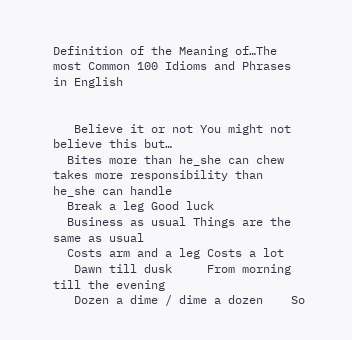Definition of the Meaning of…The most Common 100 Idioms and Phrases in English


   Believe it or not You might not believe this but…
  Bites more than he_she can chew takes more responsibility than he_she can handle
  Break a leg Good luck
  Business as usual Things are the same as usual
  Costs arm and a leg Costs a lot
   Dawn till dusk     From morning till the evening
   Dozen a dime / dime a dozen    So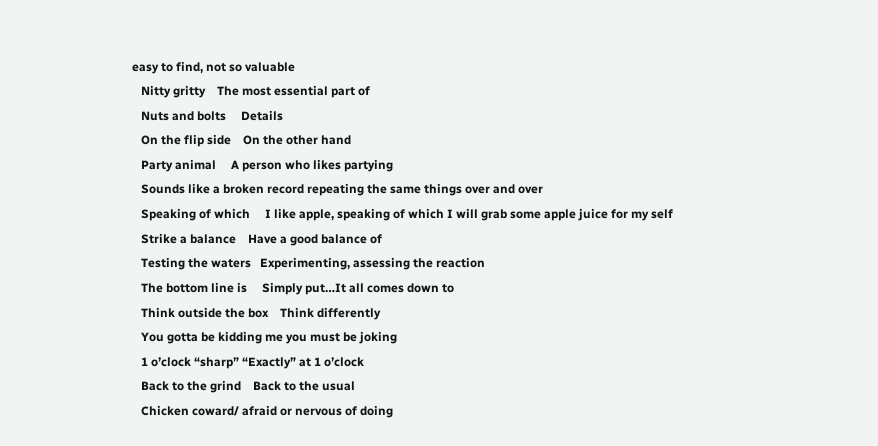easy to find, not so valuable
   Nitty gritty    The most essential part of
   Nuts and bolts     Details
   On the flip side    On the other hand
   Party animal     A person who likes partying
   Sounds like a broken record repeating the same things over and over
   Speaking of which     I like apple, speaking of which I will grab some apple juice for my self
   Strike a balance    Have a good balance of
   Testing the waters   Experimenting, assessing the reaction
   The bottom line is     Simply put…It all comes down to
   Think outside the box    Think differently
   You gotta be kidding me you must be joking
   1 o’clock “sharp” “Exactly” at 1 o’clock
   Back to the grind    Back to the usual
   Chicken coward/ afraid or nervous of doing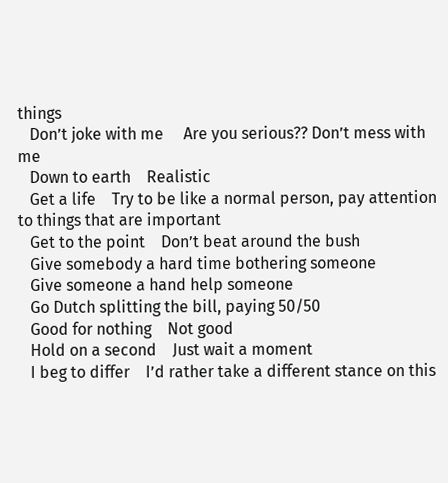things
   Don’t joke with me     Are you serious?? Don’t mess with me
   Down to earth    Realistic
   Get a life    Try to be like a normal person, pay attention to things that are important
   Get to the point    Don’t beat around the bush
   Give somebody a hard time bothering someone
   Give someone a hand help someone
   Go Dutch splitting the bill, paying 50/50
   Good for nothing    Not good
   Hold on a second    Just wait a moment
   I beg to differ    I’d rather take a different stance on this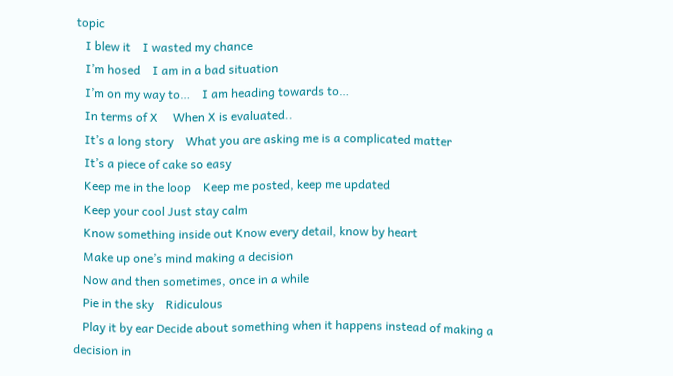topic
   I blew it    I wasted my chance
   I’m hosed    I am in a bad situation
   I’m on my way to…    I am heading towards to…
   In terms of X     When X is evaluated..
   It’s a long story    What you are asking me is a complicated matter
   It’s a piece of cake so easy
   Keep me in the loop    Keep me posted, keep me updated
   Keep your cool Just stay calm
   Know something inside out Know every detail, know by heart
   Make up one’s mind making a decision
   Now and then sometimes, once in a while
   Pie in the sky    Ridiculous
   Play it by ear Decide about something when it happens instead of making a decision in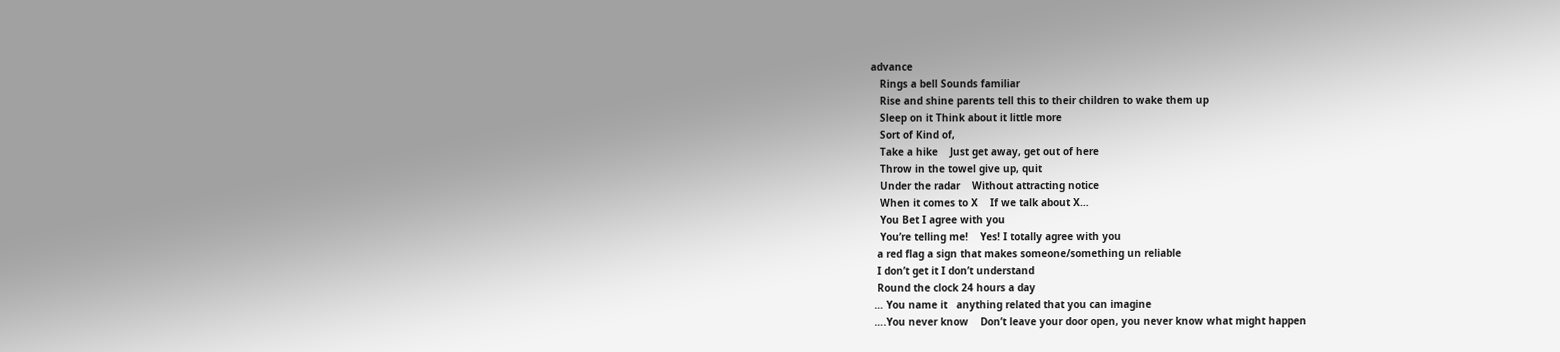advance
   Rings a bell Sounds familiar
   Rise and shine parents tell this to their children to wake them up
   Sleep on it Think about it little more
   Sort of Kind of,
   Take a hike    Just get away, get out of here
   Throw in the towel give up, quit
   Under the radar    Without attracting notice
   When it comes to X    If we talk about X…
   You Bet I agree with you
   You’re telling me!    Yes! I totally agree with you
  a red flag a sign that makes someone/something un reliable
  I don’t get it I don’t understand
  Round the clock 24 hours a day
 … You name it   anything related that you can imagine
 ….You never know    Don’t leave your door open, you never know what might happen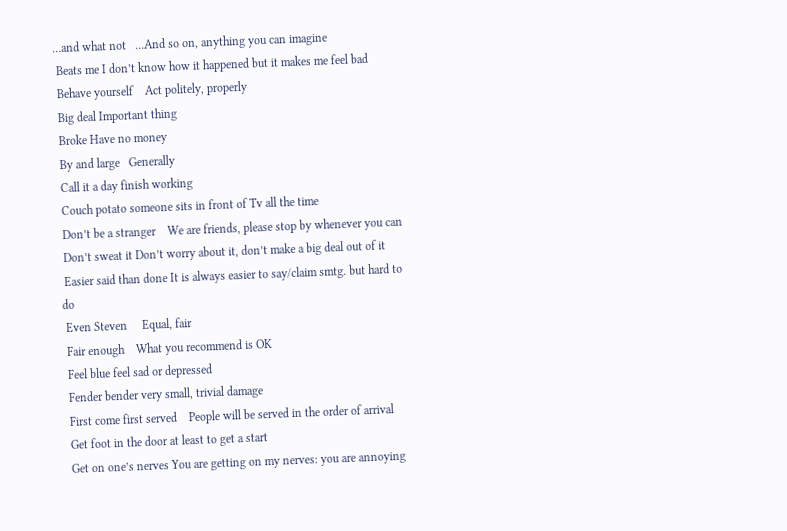…and what not   …And so on, anything you can imagine
 Beats me I don’t know how it happened but it makes me feel bad
 Behave yourself    Act politely, properly
 Big deal Important thing
 Broke Have no money
 By and large   Generally
 Call it a day finish working
 Couch potato someone sits in front of Tv all the time
 Don’t be a stranger    We are friends, please stop by whenever you can
 Don’t sweat it Don’t worry about it, don’t make a big deal out of it
 Easier said than done It is always easier to say/claim smtg. but hard to do
 Even Steven     Equal, fair
 Fair enough    What you recommend is OK
 Feel blue feel sad or depressed
 Fender bender very small, trivial damage
 First come first served    People will be served in the order of arrival
 Get foot in the door at least to get a start
 Get on one’s nerves You are getting on my nerves: you are annoying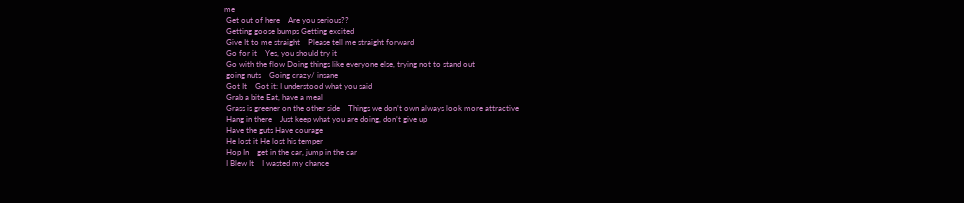me
 Get out of here    Are you serious??
 Getting goose bumps Getting excited
 Give It to me straight    Please tell me straight forward
 Go for it    Yes, you should try it
 Go with the flow Doing things like everyone else, trying not to stand out
 going nuts    Going crazy/ insane
 Got It    Got it: I understood what you said
 Grab a bite Eat, have a meal
 Grass is greener on the other side    Things we don’t own always look more attractive
 Hang in there    Just keep what you are doing, don’t give up
 Have the guts Have courage
 He lost it He lost his temper
 Hop In    get in the car, jump in the car
 I Blew It    I wasted my chance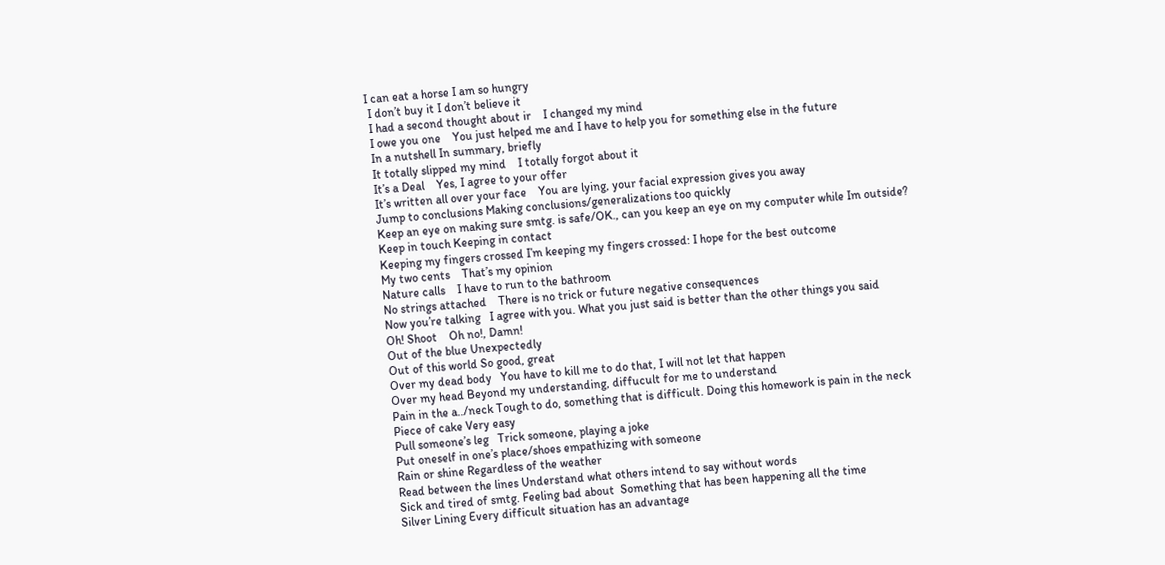I can eat a horse I am so hungry
 I don’t buy it I don’t believe it
 I had a second thought about ir    I changed my mind
 I owe you one    You just helped me and I have to help you for something else in the future
 In a nutshell In summary, briefly
 It totally slipped my mind    I totally forgot about it
 It’s a Deal    Yes, I agree to your offer
 It’s written all over your face    You are lying, your facial expression gives you away
 Jump to conclusions Making conclusions/generalizations too quickly
 Keep an eye on making sure smtg. is safe/OK., can you keep an eye on my computer while Im outside?
 Keep in touch Keeping in contact
 Keeping my fingers crossed I’m keeping my fingers crossed: I hope for the best outcome
 My two cents    That’s my opinion
 Nature calls    I have to run to the bathroom
 No strings attached    There is no trick or future negative consequences
 Now you’re talking   I agree with you. What you just said is better than the other things you said
 Oh! Shoot    Oh no!, Damn!
 Out of the blue Unexpectedly
 Out of this world So good, great
 Over my dead body   You have to kill me to do that, I will not let that happen
 Over my head Beyond my understanding, diffucult for me to understand
 Pain in the a../neck Tough to do, something that is difficult. Doing this homework is pain in the neck
 Piece of cake Very easy
 Pull someone’s leg   Trick someone, playing a joke
 Put oneself in one’s place/shoes empathizing with someone
 Rain or shine Regardless of the weather
 Read between the lines Understand what others intend to say without words
 Sick and tired of smtg. Feeling bad about  Something that has been happening all the time
 Silver Lining Every difficult situation has an advantage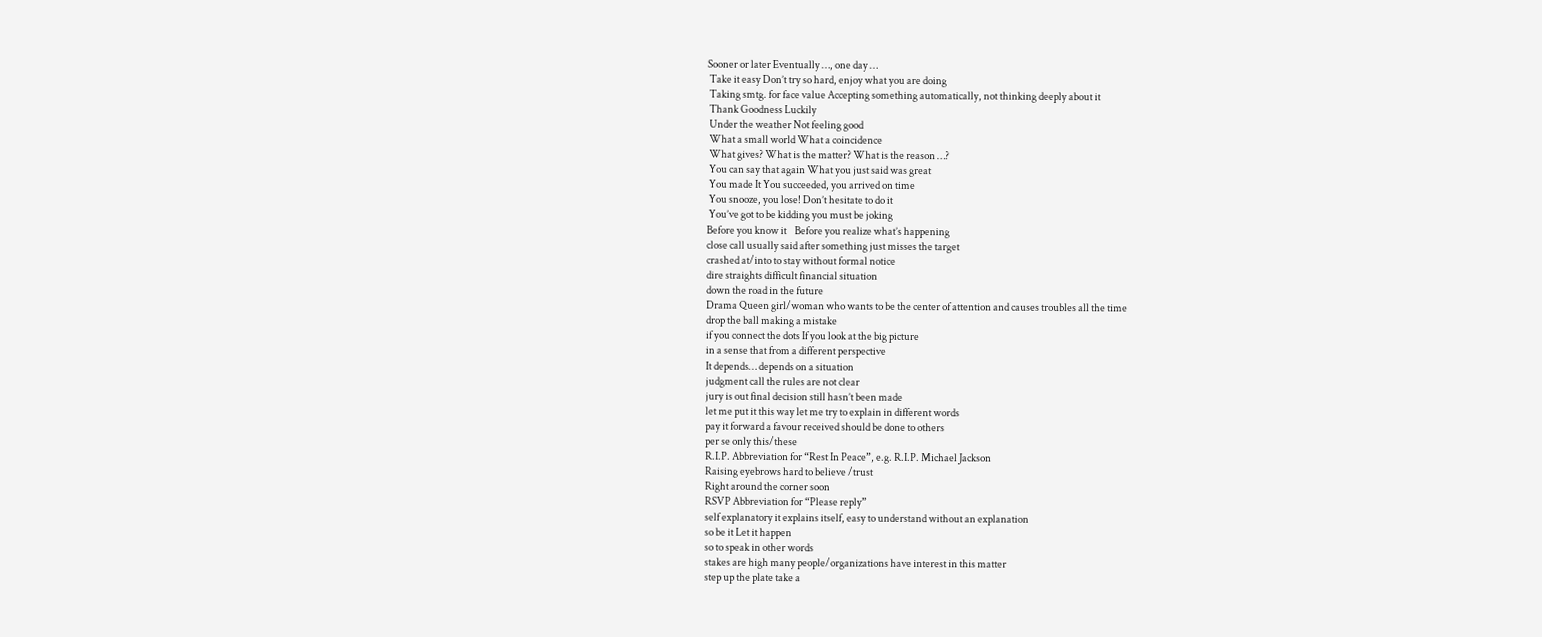Sooner or later Eventually …, one day …
 Take it easy Don’t try so hard, enjoy what you are doing
 Taking smtg. for face value Accepting something automatically, not thinking deeply about it
 Thank Goodness Luckily
 Under the weather Not feeling good
 What a small world What a coincidence
 What gives? What is the matter? What is the reason …?
 You can say that again What you just said was great
 You made It You succeeded, you arrived on time
 You snooze, you lose! Don’t hesitate to do it
 You’ve got to be kidding you must be joking
Before you know it    Before you realize what’s happening
close call usually said after something just misses the target
crashed at/into to stay without formal notice
dire straights difficult financial situation
down the road in the future
Drama Queen girl/woman who wants to be the center of attention and causes troubles all the time
drop the ball making a mistake
if you connect the dots If you look at the big picture
in a sense that from a different perspective
It depends… depends on a situation
judgment call the rules are not clear
jury is out final decision still hasn’t been made
let me put it this way let me try to explain in different words
pay it forward a favour received should be done to others
per se only this/these
R.I.P. Abbreviation for “Rest In Peace”, e.g. R.I.P. Michael Jackson
Raising eyebrows hard to believe /trust
Right around the corner soon
RSVP Abbreviation for “Please reply”
self explanatory it explains itself, easy to understand without an explanation
so be it Let it happen
so to speak in other words
stakes are high many people/organizations have interest in this matter
step up the plate take a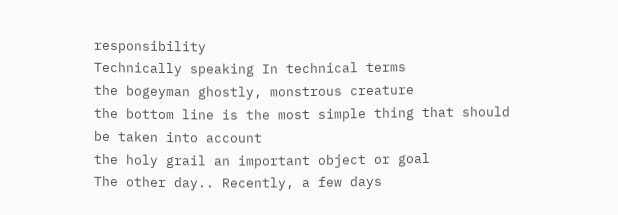responsibility
Technically speaking In technical terms
the bogeyman ghostly, monstrous creature
the bottom line is the most simple thing that should be taken into account
the holy grail an important object or goal
The other day.. Recently, a few days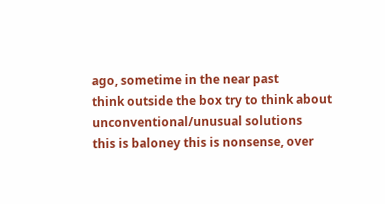ago, sometime in the near past
think outside the box try to think about unconventional/unusual solutions
this is baloney this is nonsense, over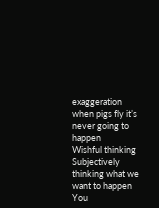exaggeration
when pigs fly it’s never going to happen
Wishful thinking Subjectively thinking what we want to happen
You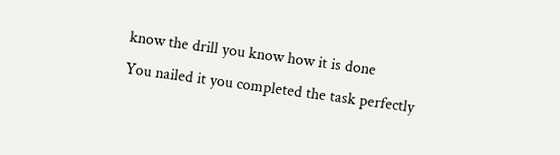know the drill you know how it is done
You nailed it you completed the task perfectly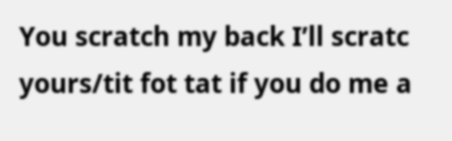You scratch my back I’ll scratc yours/tit fot tat if you do me a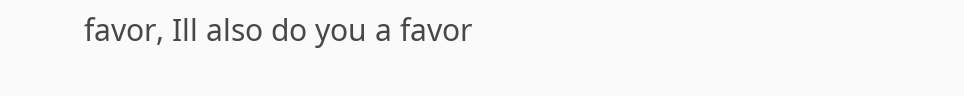favor, Ill also do you a favor